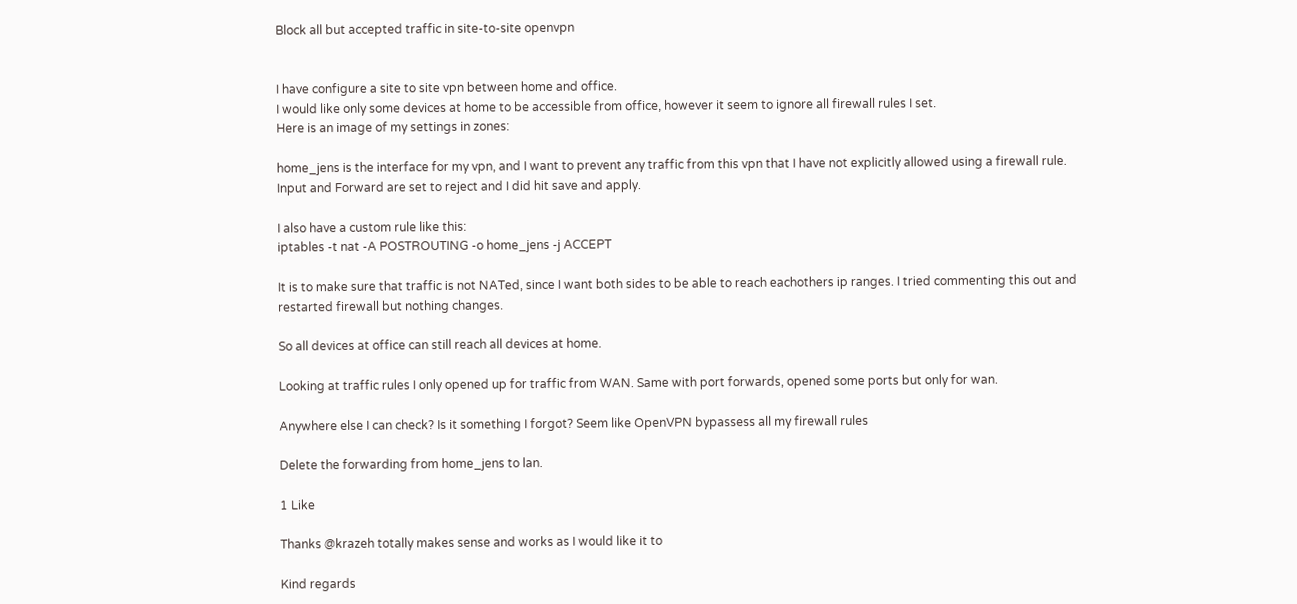Block all but accepted traffic in site-to-site openvpn


I have configure a site to site vpn between home and office.
I would like only some devices at home to be accessible from office, however it seem to ignore all firewall rules I set.
Here is an image of my settings in zones:

home_jens is the interface for my vpn, and I want to prevent any traffic from this vpn that I have not explicitly allowed using a firewall rule. Input and Forward are set to reject and I did hit save and apply.

I also have a custom rule like this:
iptables -t nat -A POSTROUTING -o home_jens -j ACCEPT

It is to make sure that traffic is not NATed, since I want both sides to be able to reach eachothers ip ranges. I tried commenting this out and restarted firewall but nothing changes.

So all devices at office can still reach all devices at home.

Looking at traffic rules I only opened up for traffic from WAN. Same with port forwards, opened some ports but only for wan.

Anywhere else I can check? Is it something I forgot? Seem like OpenVPN bypassess all my firewall rules

Delete the forwarding from home_jens to lan.

1 Like

Thanks @krazeh totally makes sense and works as I would like it to

Kind regards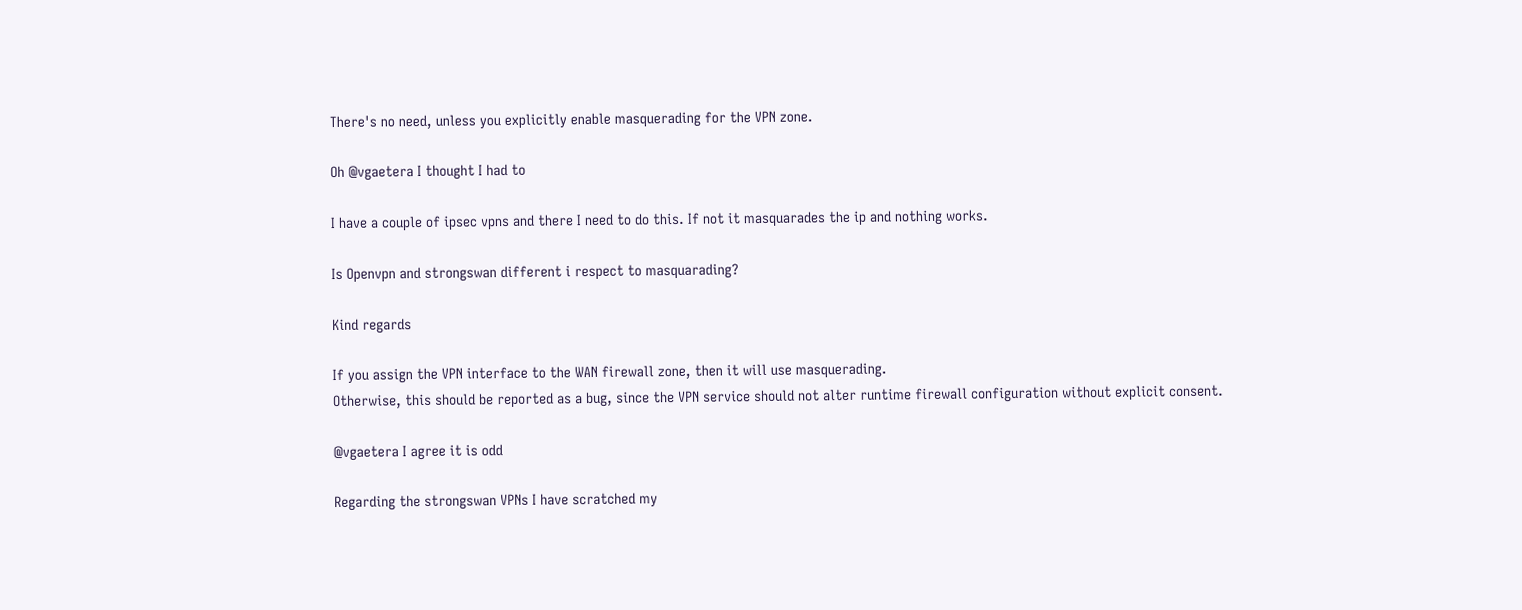There's no need, unless you explicitly enable masquerading for the VPN zone.

Oh @vgaetera I thought I had to

I have a couple of ipsec vpns and there I need to do this. If not it masquarades the ip and nothing works.

Is Openvpn and strongswan different i respect to masquarading?

Kind regards

If you assign the VPN interface to the WAN firewall zone, then it will use masquerading.
Otherwise, this should be reported as a bug, since the VPN service should not alter runtime firewall configuration without explicit consent.

@vgaetera I agree it is odd

Regarding the strongswan VPNs I have scratched my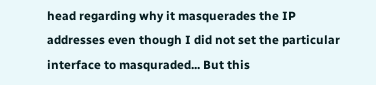head regarding why it masquerades the IP addresses even though I did not set the particular interface to masquraded... But this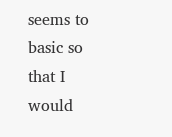seems to basic so that I would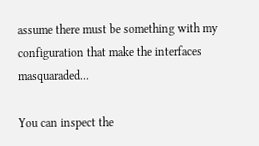assume there must be something with my configuration that make the interfaces masquaraded...

You can inspect the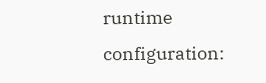runtime configuration: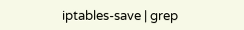iptables-save | grep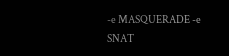-e MASQUERADE -e SNAT